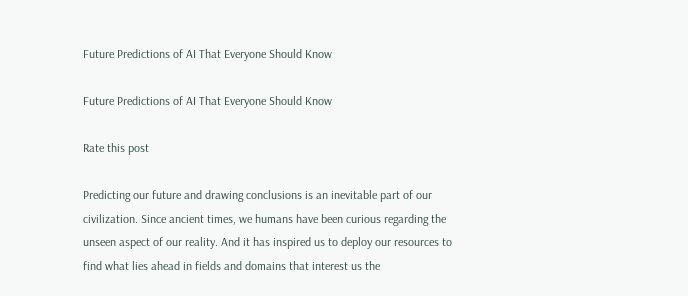Future Predictions of AI That Everyone Should Know

Future Predictions of AI That Everyone Should Know

Rate this post

Predicting our future and drawing conclusions is an inevitable part of our civilization. Since ancient times, we humans have been curious regarding the unseen aspect of our reality. And it has inspired us to deploy our resources to find what lies ahead in fields and domains that interest us the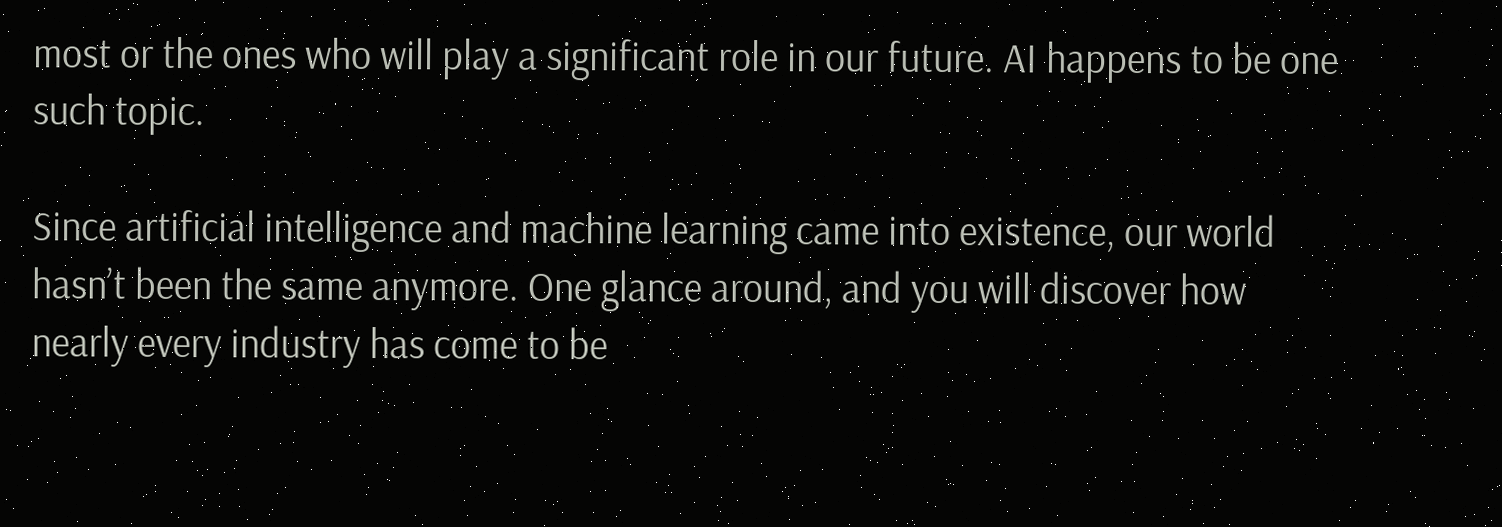most or the ones who will play a significant role in our future. AI happens to be one such topic.

Since artificial intelligence and machine learning came into existence, our world hasn’t been the same anymore. One glance around, and you will discover how nearly every industry has come to be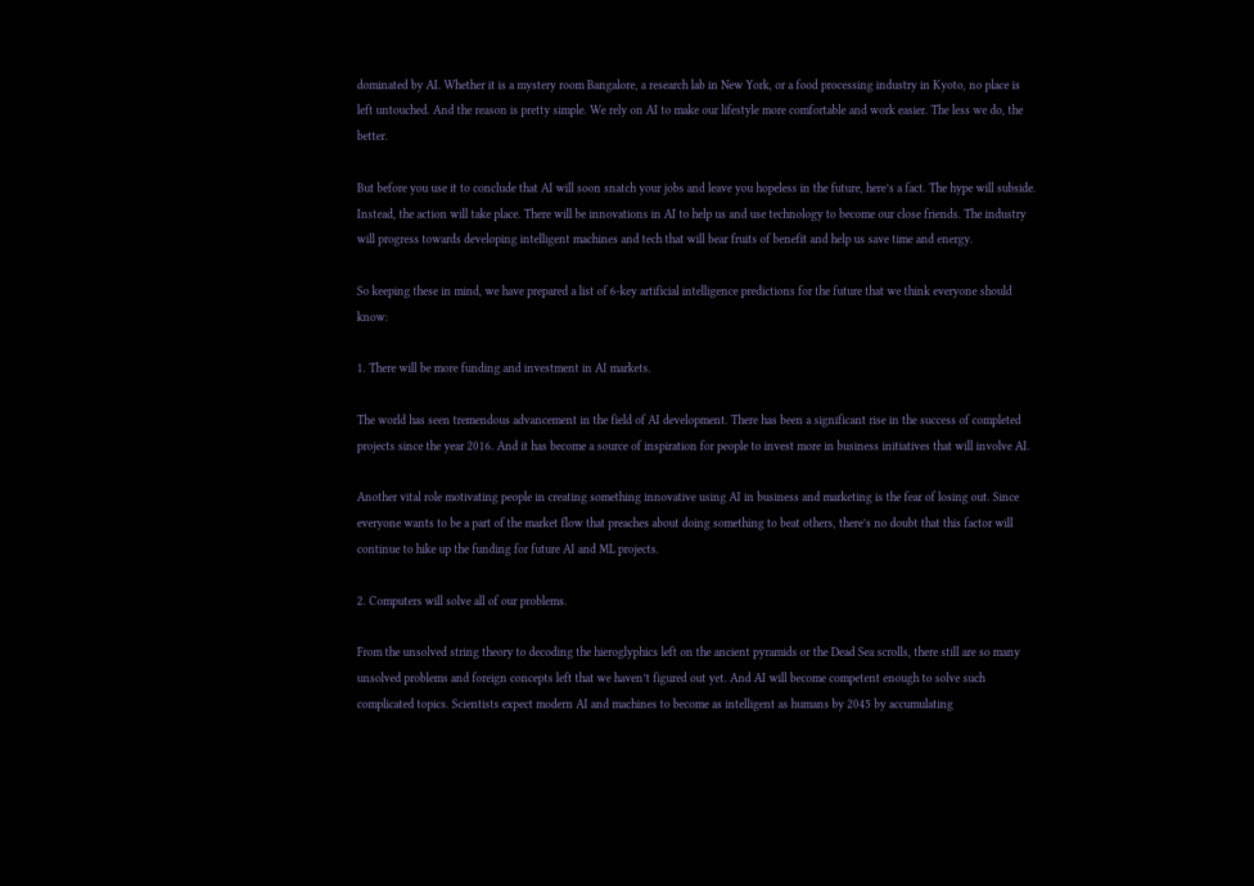dominated by AI. Whether it is a mystery room Bangalore, a research lab in New York, or a food processing industry in Kyoto, no place is left untouched. And the reason is pretty simple. We rely on AI to make our lifestyle more comfortable and work easier. The less we do, the better.

But before you use it to conclude that AI will soon snatch your jobs and leave you hopeless in the future, here’s a fact. The hype will subside. Instead, the action will take place. There will be innovations in AI to help us and use technology to become our close friends. The industry will progress towards developing intelligent machines and tech that will bear fruits of benefit and help us save time and energy.

So keeping these in mind, we have prepared a list of 6-key artificial intelligence predictions for the future that we think everyone should know:

1. There will be more funding and investment in AI markets.

The world has seen tremendous advancement in the field of AI development. There has been a significant rise in the success of completed projects since the year 2016. And it has become a source of inspiration for people to invest more in business initiatives that will involve AI.

Another vital role motivating people in creating something innovative using AI in business and marketing is the fear of losing out. Since everyone wants to be a part of the market flow that preaches about doing something to beat others, there’s no doubt that this factor will continue to hike up the funding for future AI and ML projects.

2. Computers will solve all of our problems.

From the unsolved string theory to decoding the hieroglyphics left on the ancient pyramids or the Dead Sea scrolls, there still are so many unsolved problems and foreign concepts left that we haven’t figured out yet. And AI will become competent enough to solve such complicated topics. Scientists expect modern AI and machines to become as intelligent as humans by 2045 by accumulating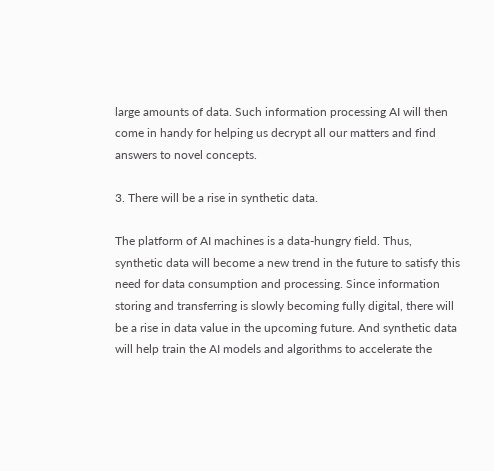large amounts of data. Such information processing AI will then come in handy for helping us decrypt all our matters and find answers to novel concepts.

3. There will be a rise in synthetic data.

The platform of AI machines is a data-hungry field. Thus, synthetic data will become a new trend in the future to satisfy this need for data consumption and processing. Since information storing and transferring is slowly becoming fully digital, there will be a rise in data value in the upcoming future. And synthetic data will help train the AI models and algorithms to accelerate the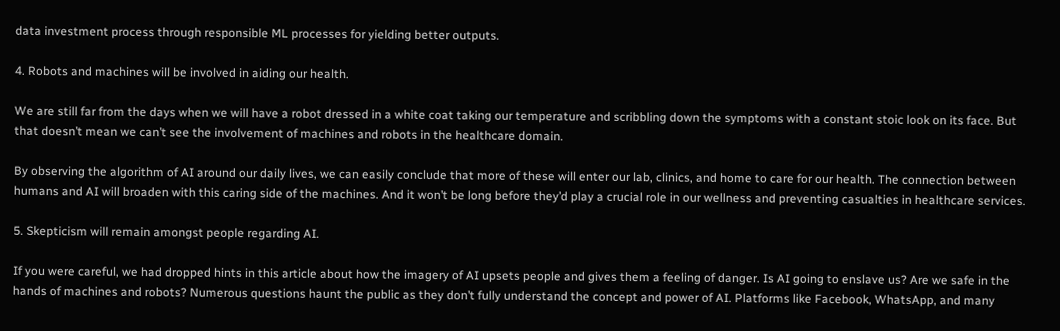data investment process through responsible ML processes for yielding better outputs.

4. Robots and machines will be involved in aiding our health.

We are still far from the days when we will have a robot dressed in a white coat taking our temperature and scribbling down the symptoms with a constant stoic look on its face. But that doesn’t mean we can’t see the involvement of machines and robots in the healthcare domain.

By observing the algorithm of AI around our daily lives, we can easily conclude that more of these will enter our lab, clinics, and home to care for our health. The connection between humans and AI will broaden with this caring side of the machines. And it won’t be long before they’d play a crucial role in our wellness and preventing casualties in healthcare services.

5. Skepticism will remain amongst people regarding AI.

If you were careful, we had dropped hints in this article about how the imagery of AI upsets people and gives them a feeling of danger. Is AI going to enslave us? Are we safe in the hands of machines and robots? Numerous questions haunt the public as they don’t fully understand the concept and power of AI. Platforms like Facebook, WhatsApp, and many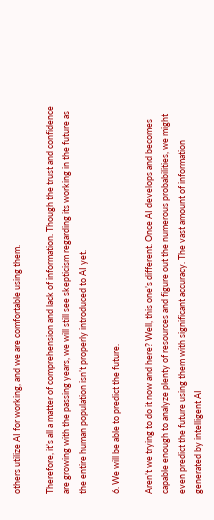others utilize AI for working, and we are comfortable using them.

Therefore, it’s all a matter of comprehension and lack of information. Though the trust and confidence are growing with the passing years, we will still see skepticism regarding its working in the future as the entire human population isn’t properly introduced to AI yet.

6. We will be able to predict the future.

Aren’t we trying to do it now and here? Well, this one’s different. Once AI develops and becomes capable enough to analyze plenty of resources and figure out the numerous probabilities, we might even predict the future using them with significant accuracy. The vast amount of information generated by intelligent AI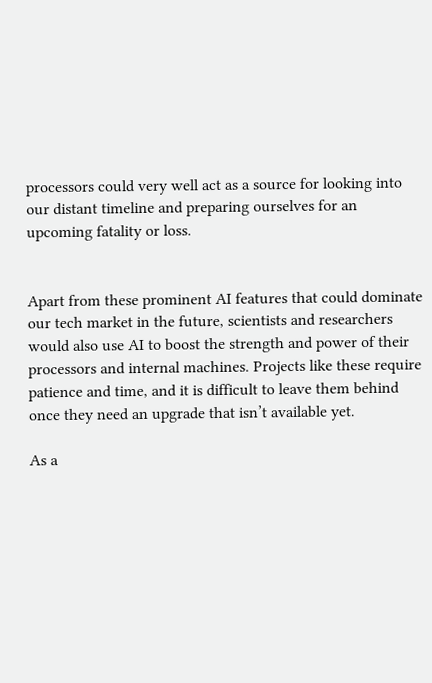processors could very well act as a source for looking into our distant timeline and preparing ourselves for an upcoming fatality or loss.


Apart from these prominent AI features that could dominate our tech market in the future, scientists and researchers would also use AI to boost the strength and power of their processors and internal machines. Projects like these require patience and time, and it is difficult to leave them behind once they need an upgrade that isn’t available yet.

As a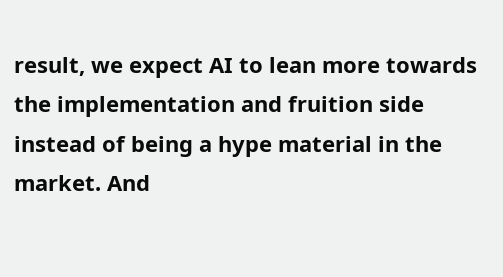result, we expect AI to lean more towards the implementation and fruition side instead of being a hype material in the market. And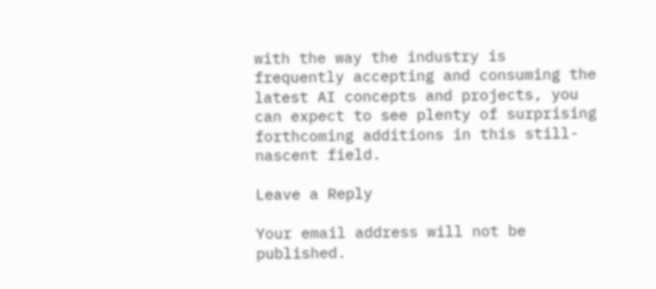with the way the industry is frequently accepting and consuming the latest AI concepts and projects, you can expect to see plenty of surprising forthcoming additions in this still-nascent field.

Leave a Reply

Your email address will not be published.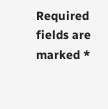Required fields are marked *